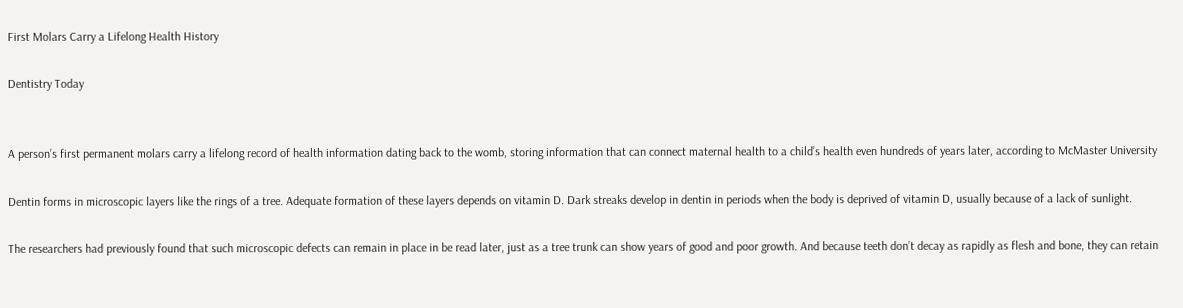First Molars Carry a Lifelong Health History

Dentistry Today


A person’s first permanent molars carry a lifelong record of health information dating back to the womb, storing information that can connect maternal health to a child’s health even hundreds of years later, according to McMaster University

Dentin forms in microscopic layers like the rings of a tree. Adequate formation of these layers depends on vitamin D. Dark streaks develop in dentin in periods when the body is deprived of vitamin D, usually because of a lack of sunlight.

The researchers had previously found that such microscopic defects can remain in place in be read later, just as a tree trunk can show years of good and poor growth. And because teeth don’t decay as rapidly as flesh and bone, they can retain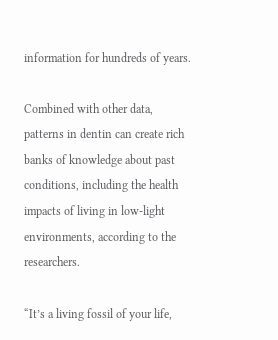information for hundreds of years.

Combined with other data, patterns in dentin can create rich banks of knowledge about past conditions, including the health impacts of living in low-light environments, according to the researchers.

“It’s a living fossil of your life,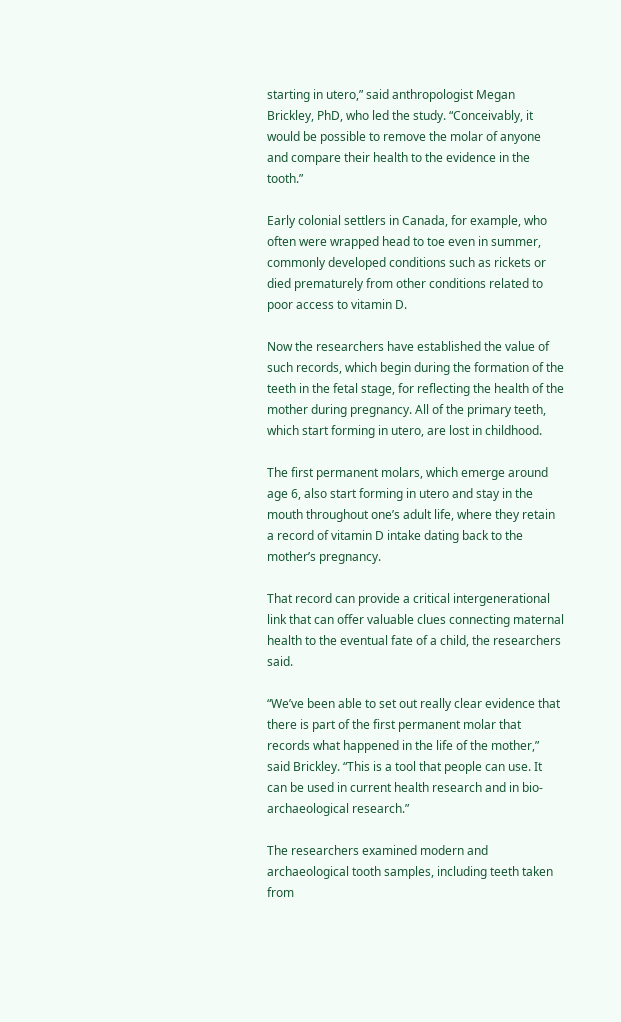starting in utero,” said anthropologist Megan Brickley, PhD, who led the study. “Conceivably, it would be possible to remove the molar of anyone and compare their health to the evidence in the tooth.”

Early colonial settlers in Canada, for example, who often were wrapped head to toe even in summer, commonly developed conditions such as rickets or died prematurely from other conditions related to poor access to vitamin D.

Now the researchers have established the value of such records, which begin during the formation of the teeth in the fetal stage, for reflecting the health of the mother during pregnancy. All of the primary teeth, which start forming in utero, are lost in childhood.

The first permanent molars, which emerge around age 6, also start forming in utero and stay in the mouth throughout one’s adult life, where they retain a record of vitamin D intake dating back to the mother’s pregnancy.

That record can provide a critical intergenerational link that can offer valuable clues connecting maternal health to the eventual fate of a child, the researchers said.

“We’ve been able to set out really clear evidence that there is part of the first permanent molar that records what happened in the life of the mother,” said Brickley. “This is a tool that people can use. It can be used in current health research and in bio-archaeological research.”

The researchers examined modern and archaeological tooth samples, including teeth taken from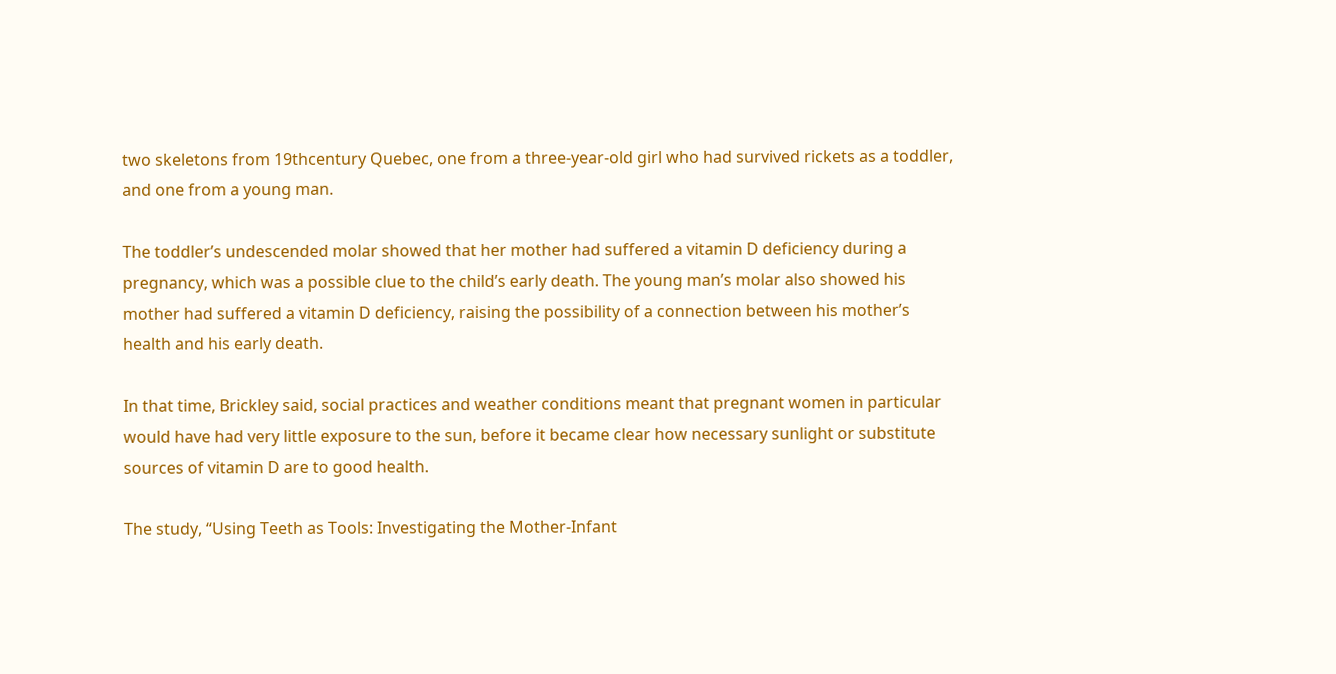two skeletons from 19thcentury Quebec, one from a three-year-old girl who had survived rickets as a toddler, and one from a young man.

The toddler’s undescended molar showed that her mother had suffered a vitamin D deficiency during a pregnancy, which was a possible clue to the child’s early death. The young man’s molar also showed his mother had suffered a vitamin D deficiency, raising the possibility of a connection between his mother’s health and his early death.

In that time, Brickley said, social practices and weather conditions meant that pregnant women in particular would have had very little exposure to the sun, before it became clear how necessary sunlight or substitute sources of vitamin D are to good health.

The study, “Using Teeth as Tools: Investigating the Mother-Infant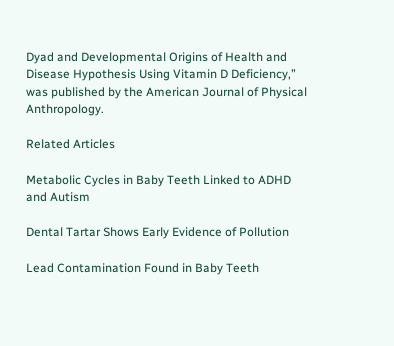Dyad and Developmental Origins of Health and Disease Hypothesis Using Vitamin D Deficiency,” was published by the American Journal of Physical Anthropology.

Related Articles

Metabolic Cycles in Baby Teeth Linked to ADHD and Autism

Dental Tartar Shows Early Evidence of Pollution

Lead Contamination Found in Baby Teeth